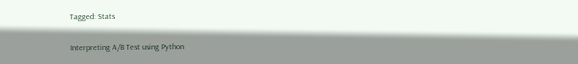Tagged: Stats

Interpreting A/B Test using Python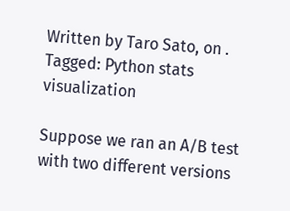Written by Taro Sato, on . Tagged: Python stats visualization

Suppose we ran an A/B test with two different versions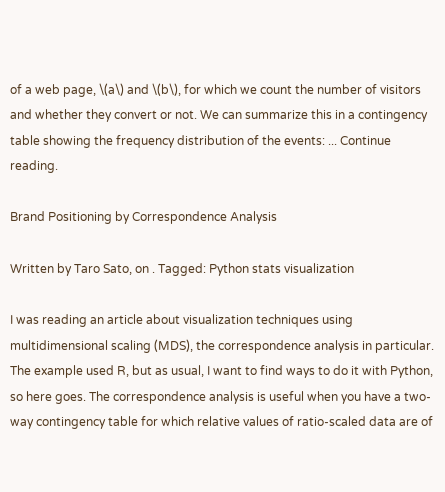of a web page, \(a\) and \(b\), for which we count the number of visitors and whether they convert or not. We can summarize this in a contingency table showing the frequency distribution of the events: ... Continue reading.

Brand Positioning by Correspondence Analysis

Written by Taro Sato, on . Tagged: Python stats visualization

I was reading an article about visualization techniques using multidimensional scaling (MDS), the correspondence analysis in particular. The example used R, but as usual, I want to find ways to do it with Python, so here goes. The correspondence analysis is useful when you have a two-way contingency table for which relative values of ratio-scaled data are of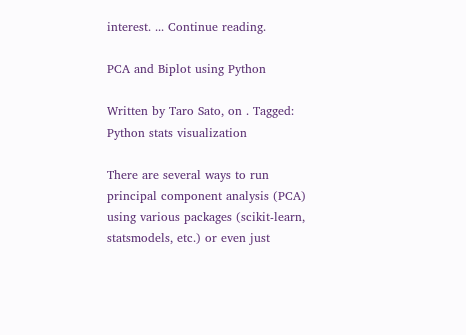interest. ... Continue reading.

PCA and Biplot using Python

Written by Taro Sato, on . Tagged: Python stats visualization

There are several ways to run principal component analysis (PCA) using various packages (scikit-learn, statsmodels, etc.) or even just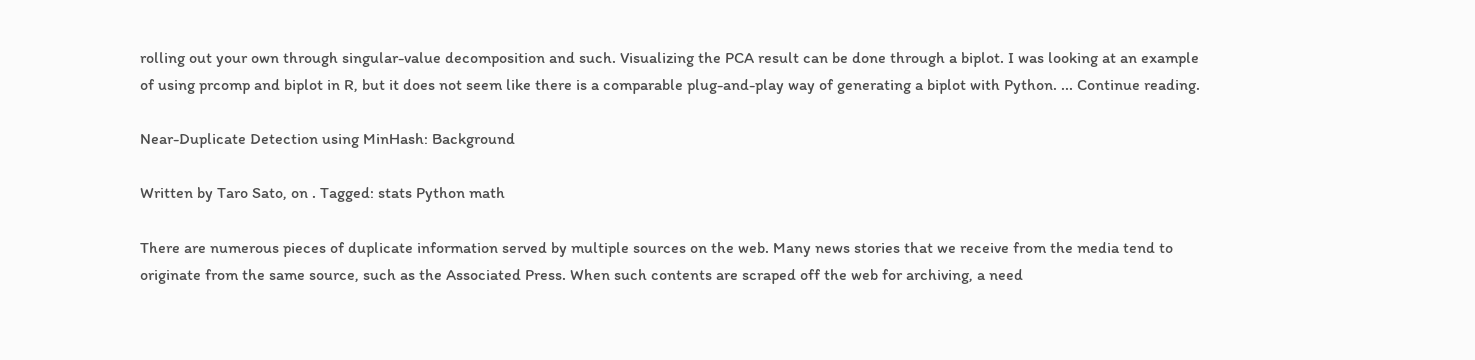rolling out your own through singular-value decomposition and such. Visualizing the PCA result can be done through a biplot. I was looking at an example of using prcomp and biplot in R, but it does not seem like there is a comparable plug-and-play way of generating a biplot with Python. ... Continue reading.

Near-Duplicate Detection using MinHash: Background

Written by Taro Sato, on . Tagged: stats Python math

There are numerous pieces of duplicate information served by multiple sources on the web. Many news stories that we receive from the media tend to originate from the same source, such as the Associated Press. When such contents are scraped off the web for archiving, a need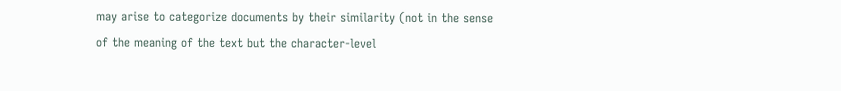may arise to categorize documents by their similarity (not in the sense of the meaning of the text but the character-level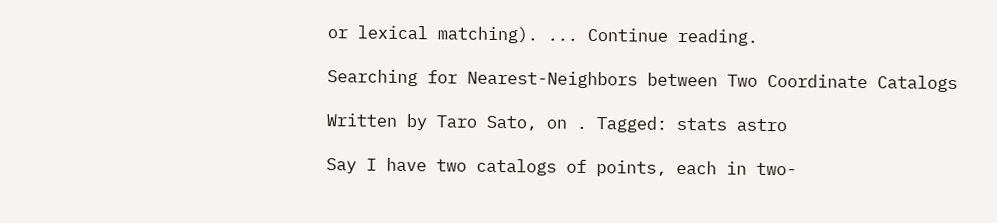or lexical matching). ... Continue reading.

Searching for Nearest-Neighbors between Two Coordinate Catalogs

Written by Taro Sato, on . Tagged: stats astro

Say I have two catalogs of points, each in two-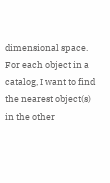dimensional space. For each object in a catalog, I want to find the nearest object(s) in the other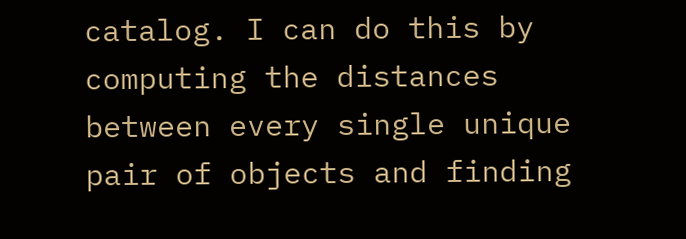catalog. I can do this by computing the distances between every single unique pair of objects and finding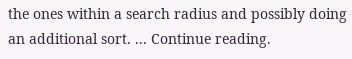the ones within a search radius and possibly doing an additional sort. ... Continue reading.